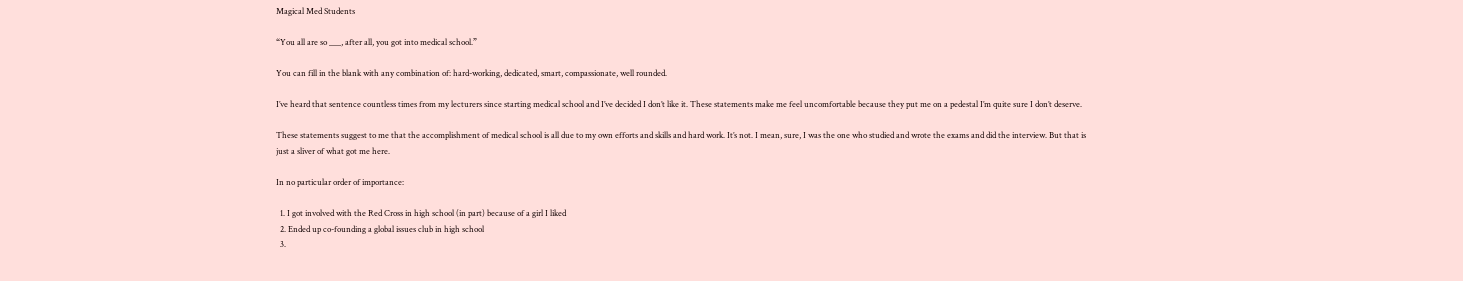Magical Med Students

“You all are so ___, after all, you got into medical school.”

You can fill in the blank with any combination of: hard-working, dedicated, smart, compassionate, well rounded.

I’ve heard that sentence countless times from my lecturers since starting medical school and I’ve decided I don’t like it. These statements make me feel uncomfortable because they put me on a pedestal I’m quite sure I don’t deserve.

These statements suggest to me that the accomplishment of medical school is all due to my own efforts and skills and hard work. It’s not. I mean, sure, I was the one who studied and wrote the exams and did the interview. But that is just a sliver of what got me here.

In no particular order of importance:

  1. I got involved with the Red Cross in high school (in part) because of a girl I liked
  2. Ended up co-founding a global issues club in high school
  3.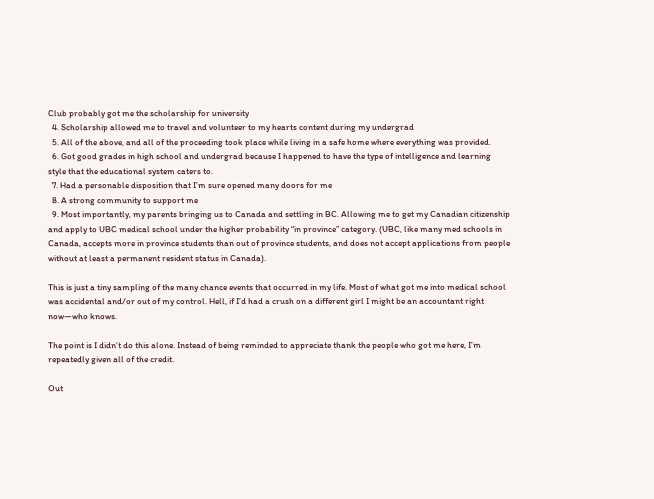Club probably got me the scholarship for university
  4. Scholarship allowed me to travel and volunteer to my hearts content during my undergrad
  5. All of the above, and all of the proceeding took place while living in a safe home where everything was provided.
  6. Got good grades in high school and undergrad because I happened to have the type of intelligence and learning style that the educational system caters to.
  7. Had a personable disposition that I’m sure opened many doors for me
  8. A strong community to support me
  9. Most importantly, my parents bringing us to Canada and settling in BC. Allowing me to get my Canadian citizenship and apply to UBC medical school under the higher probability “in province” category. (UBC, like many med schools in Canada, accepts more in province students than out of province students, and does not accept applications from people without at least a permanent resident status in Canada).

This is just a tiny sampling of the many chance events that occurred in my life. Most of what got me into medical school was accidental and/or out of my control. Hell, if I’d had a crush on a different girl I might be an accountant right now—who knows.

The point is I didn’t do this alone. Instead of being reminded to appreciate thank the people who got me here, I’m repeatedly given all of the credit.

Out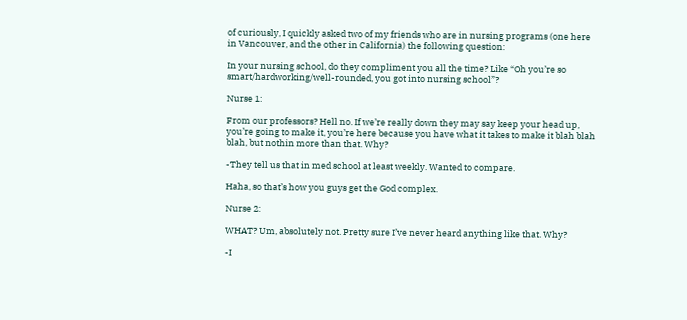of curiously, I quickly asked two of my friends who are in nursing programs (one here in Vancouver, and the other in California) the following question:

In your nursing school, do they compliment you all the time? Like “Oh you’re so smart/hardworking/well-rounded, you got into nursing school”?

Nurse 1:

From our professors? Hell no. If we’re really down they may say keep your head up, you’re going to make it, you’re here because you have what it takes to make it blah blah blah, but nothin more than that. Why?

-They tell us that in med school at least weekly. Wanted to compare.

Haha, so that’s how you guys get the God complex.

Nurse 2:

WHAT? Um, absolutely not. Pretty sure I’ve never heard anything like that. Why?

-I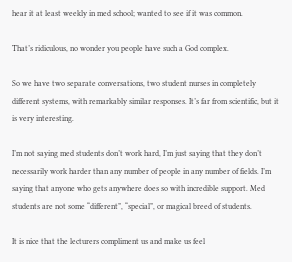hear it at least weekly in med school; wanted to see if it was common.

That’s ridiculous, no wonder you people have such a God complex.

So we have two separate conversations, two student nurses in completely different systems, with remarkably similar responses. It’s far from scientific, but it is very interesting.

I’m not saying med students don’t work hard, I’m just saying that they don’t necessarily work harder than any number of people in any number of fields. I’m saying that anyone who gets anywhere does so with incredible support. Med students are not some “different”, “special”, or magical breed of students.

It is nice that the lecturers compliment us and make us feel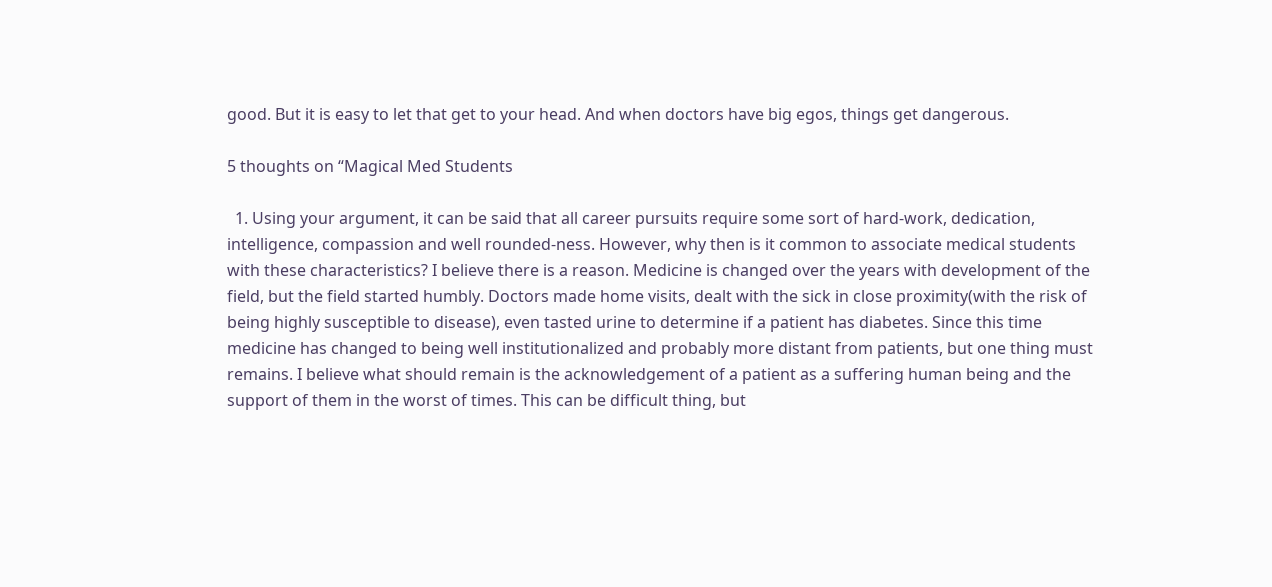good. But it is easy to let that get to your head. And when doctors have big egos, things get dangerous.

5 thoughts on “Magical Med Students

  1. Using your argument, it can be said that all career pursuits require some sort of hard-work, dedication, intelligence, compassion and well rounded-ness. However, why then is it common to associate medical students with these characteristics? I believe there is a reason. Medicine is changed over the years with development of the field, but the field started humbly. Doctors made home visits, dealt with the sick in close proximity(with the risk of being highly susceptible to disease), even tasted urine to determine if a patient has diabetes. Since this time medicine has changed to being well institutionalized and probably more distant from patients, but one thing must remains. I believe what should remain is the acknowledgement of a patient as a suffering human being and the support of them in the worst of times. This can be difficult thing, but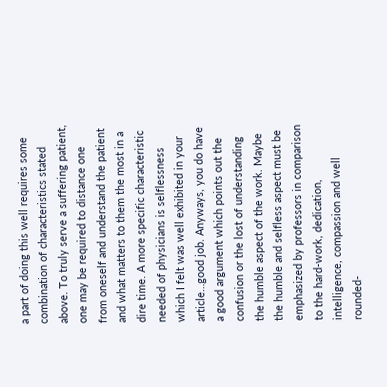a part of doing this well requires some combination of characteristics stated above. To truly serve a suffering patient, one may be required to distance one from oneself and understand the patient and what matters to them the most in a dire time. A more specific characteristic needed of physicians is selflessness which I felt was well exhibited in your article…good job. Anyways, you do have a good argument which points out the confusion or the lost of understanding the humble aspect of the work. Maybe the humble and selfless aspect must be emphasized by professors in comparison to the hard-work, dedication, intelligence, compassion and well rounded-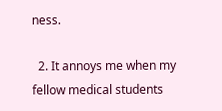ness.

  2. It annoys me when my fellow medical students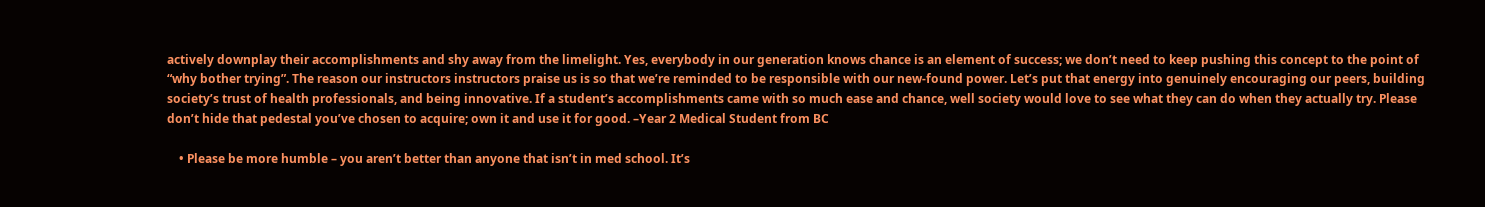actively downplay their accomplishments and shy away from the limelight. Yes, everybody in our generation knows chance is an element of success; we don’t need to keep pushing this concept to the point of “why bother trying”. The reason our instructors instructors praise us is so that we’re reminded to be responsible with our new-found power. Let’s put that energy into genuinely encouraging our peers, building society’s trust of health professionals, and being innovative. If a student’s accomplishments came with so much ease and chance, well society would love to see what they can do when they actually try. Please don’t hide that pedestal you’ve chosen to acquire; own it and use it for good. –Year 2 Medical Student from BC

    • Please be more humble – you aren’t better than anyone that isn’t in med school. It’s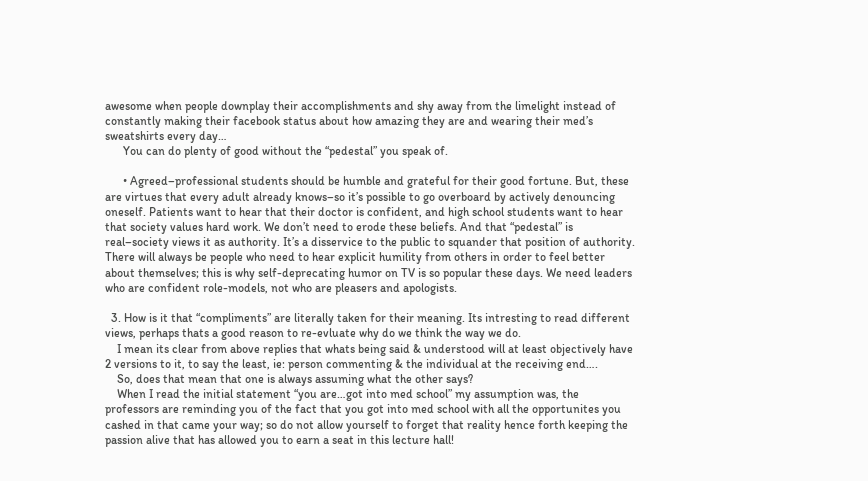awesome when people downplay their accomplishments and shy away from the limelight instead of constantly making their facebook status about how amazing they are and wearing their med’s sweatshirts every day…
      You can do plenty of good without the “pedestal” you speak of.

      • Agreed–professional students should be humble and grateful for their good fortune. But, these are virtues that every adult already knows–so it’s possible to go overboard by actively denouncing oneself. Patients want to hear that their doctor is confident, and high school students want to hear that society values hard work. We don’t need to erode these beliefs. And that “pedestal” is real–society views it as authority. It’s a disservice to the public to squander that position of authority. There will always be people who need to hear explicit humility from others in order to feel better about themselves; this is why self-deprecating humor on TV is so popular these days. We need leaders who are confident role-models, not who are pleasers and apologists.

  3. How is it that “compliments” are literally taken for their meaning. Its intresting to read different views, perhaps thats a good reason to re-evluate why do we think the way we do.
    I mean its clear from above replies that whats being said & understood will at least objectively have 2 versions to it, to say the least, ie: person commenting & the individual at the receiving end….
    So, does that mean that one is always assuming what the other says?
    When I read the initial statement “you are…got into med school” my assumption was, the professors are reminding you of the fact that you got into med school with all the opportunites you cashed in that came your way; so do not allow yourself to forget that reality hence forth keeping the passion alive that has allowed you to earn a seat in this lecture hall!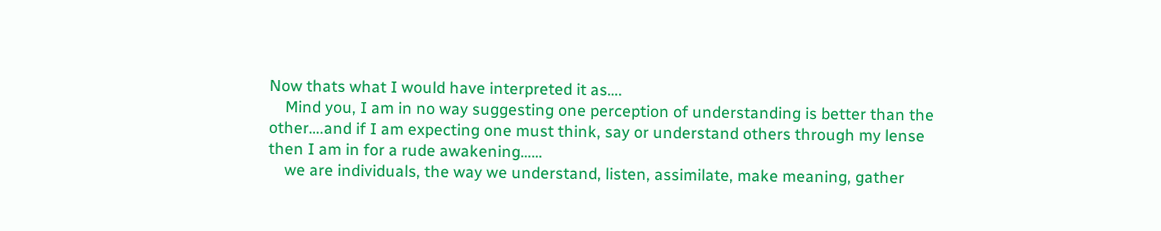Now thats what I would have interpreted it as….
    Mind you, I am in no way suggesting one perception of understanding is better than the other….and if I am expecting one must think, say or understand others through my lense then I am in for a rude awakening……
    we are individuals, the way we understand, listen, assimilate, make meaning, gather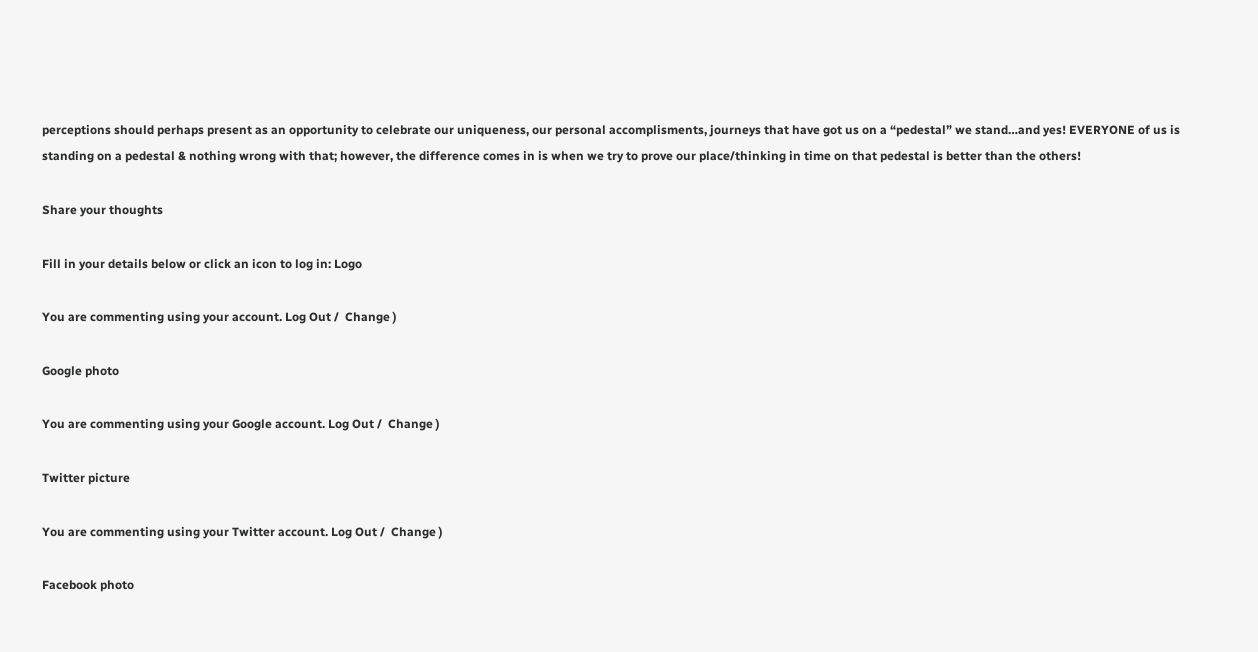perceptions should perhaps present as an opportunity to celebrate our uniqueness, our personal accomplisments, journeys that have got us on a “pedestal” we stand…and yes! EVERYONE of us is standing on a pedestal & nothing wrong with that; however, the difference comes in is when we try to prove our place/thinking in time on that pedestal is better than the others!

Share your thoughts

Fill in your details below or click an icon to log in: Logo

You are commenting using your account. Log Out /  Change )

Google photo

You are commenting using your Google account. Log Out /  Change )

Twitter picture

You are commenting using your Twitter account. Log Out /  Change )

Facebook photo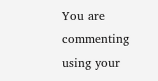You are commenting using your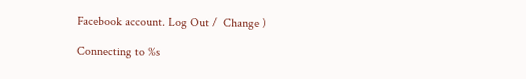Facebook account. Log Out /  Change )

Connecting to %s